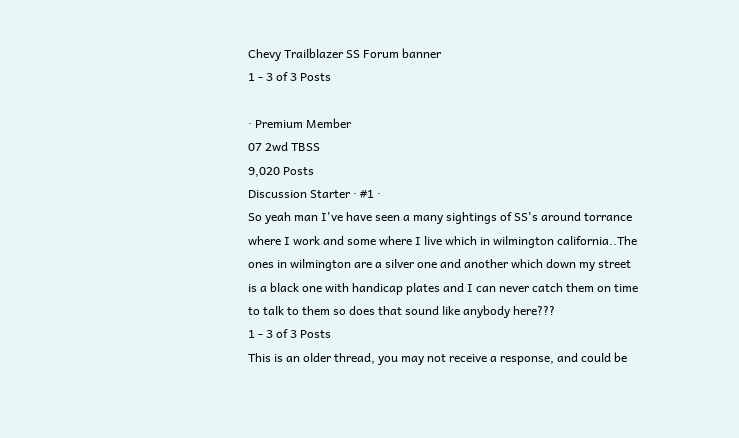Chevy Trailblazer SS Forum banner
1 - 3 of 3 Posts

· Premium Member
07 2wd TBSS
9,020 Posts
Discussion Starter · #1 ·
So yeah man I've have seen a many sightings of SS's around torrance where I work and some where I live which in wilmington california..The ones in wilmington are a silver one and another which down my street is a black one with handicap plates and I can never catch them on time to talk to them so does that sound like anybody here???
1 - 3 of 3 Posts
This is an older thread, you may not receive a response, and could be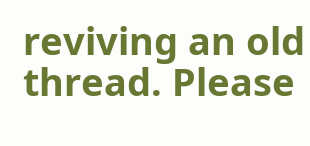reviving an old thread. Please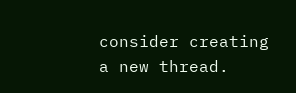consider creating a new thread.